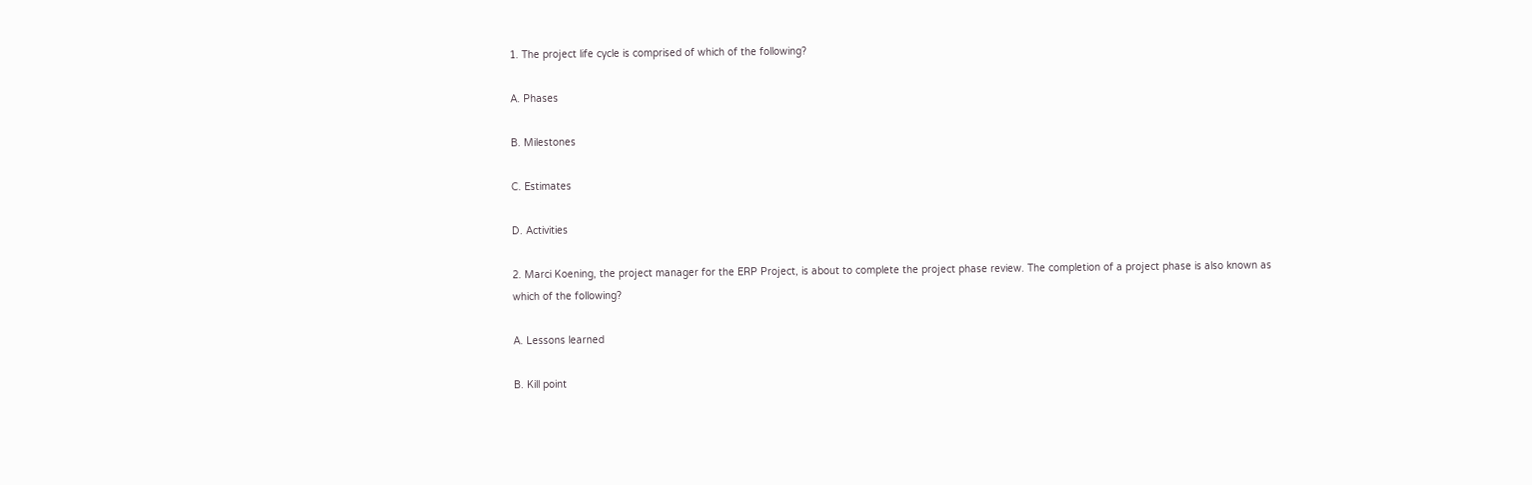1. The project life cycle is comprised of which of the following?

A. Phases

B. Milestones

C. Estimates

D. Activities

2. Marci Koening, the project manager for the ERP Project, is about to complete the project phase review. The completion of a project phase is also known as which of the following?

A. Lessons learned

B. Kill point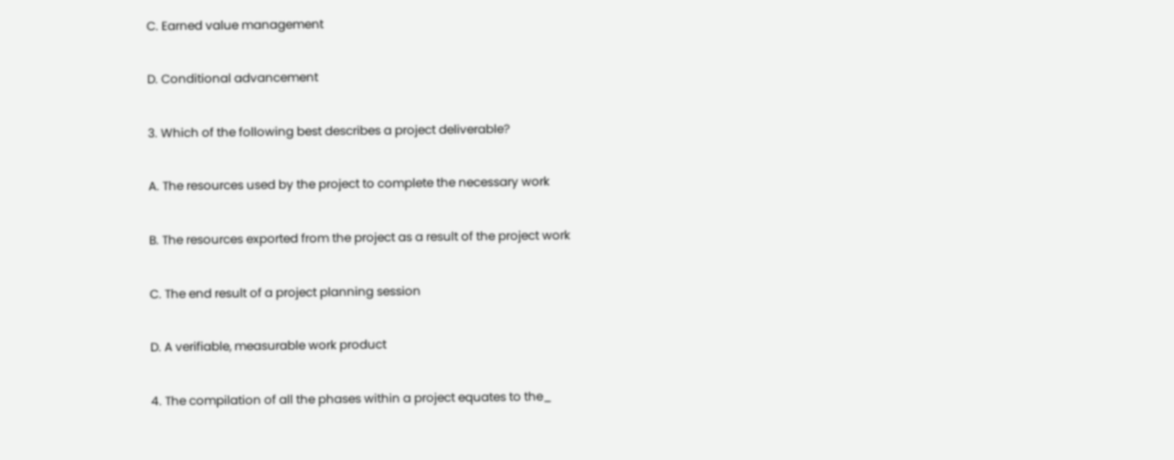C. Earned value management

D. Conditional advancement

3. Which of the following best describes a project deliverable?

A. The resources used by the project to complete the necessary work

B. The resources exported from the project as a result of the project work

C. The end result of a project planning session

D. A verifiable, measurable work product

4. The compilation of all the phases within a project equates to the_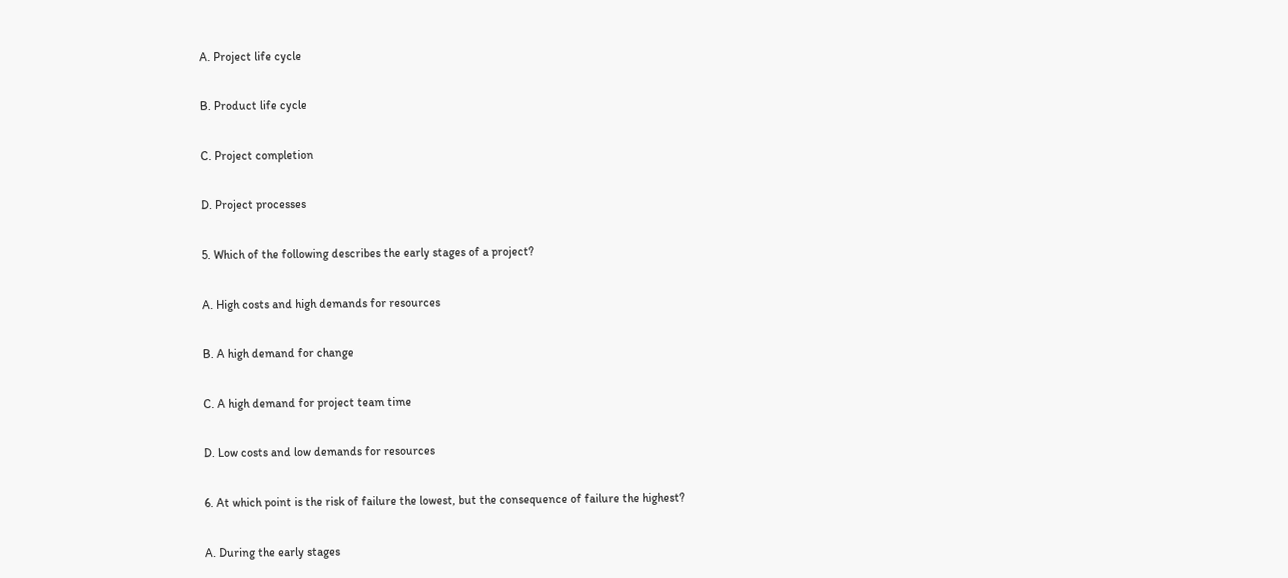A. Project life cycle

B. Product life cycle

C. Project completion

D. Project processes

5. Which of the following describes the early stages of a project?

A. High costs and high demands for resources

B. A high demand for change

C. A high demand for project team time

D. Low costs and low demands for resources

6. At which point is the risk of failure the lowest, but the consequence of failure the highest?

A. During the early stages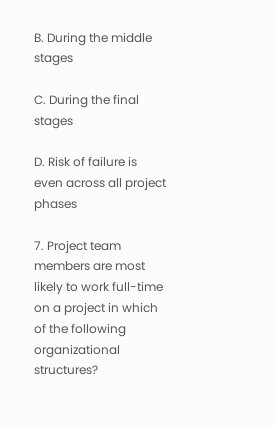B. During the middle stages

C. During the final stages

D. Risk of failure is even across all project phases

7. Project team members are most likely to work full-time on a project in which of the following organizational structures?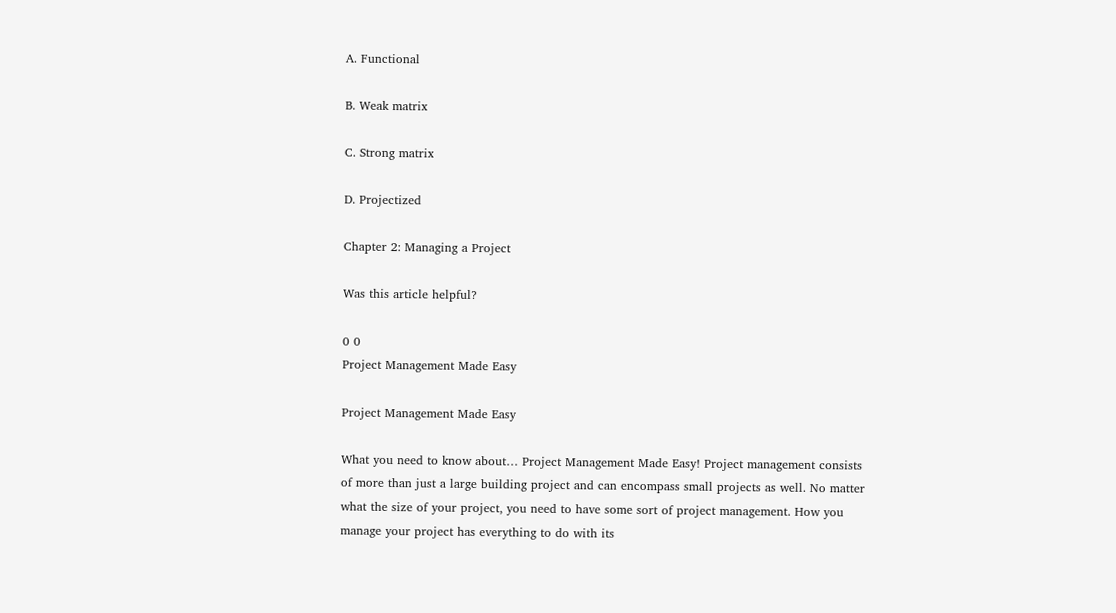A. Functional

B. Weak matrix

C. Strong matrix

D. Projectized

Chapter 2: Managing a Project

Was this article helpful?

0 0
Project Management Made Easy

Project Management Made Easy

What you need to know about… Project Management Made Easy! Project management consists of more than just a large building project and can encompass small projects as well. No matter what the size of your project, you need to have some sort of project management. How you manage your project has everything to do with its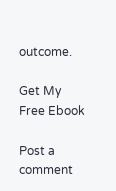outcome.

Get My Free Ebook

Post a comment